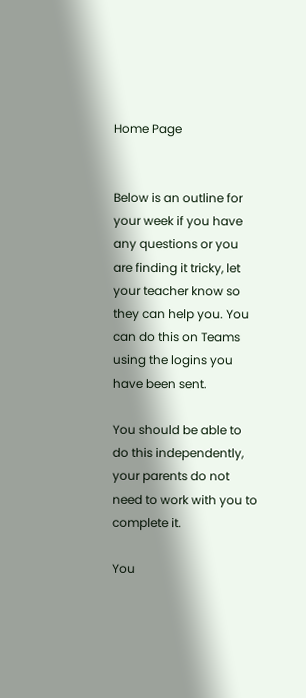Home Page


Below is an outline for your week if you have any questions or you are finding it tricky, let your teacher know so they can help you. You can do this on Teams using the logins you have been sent.

You should be able to do this independently, your parents do not need to work with you to complete it.

You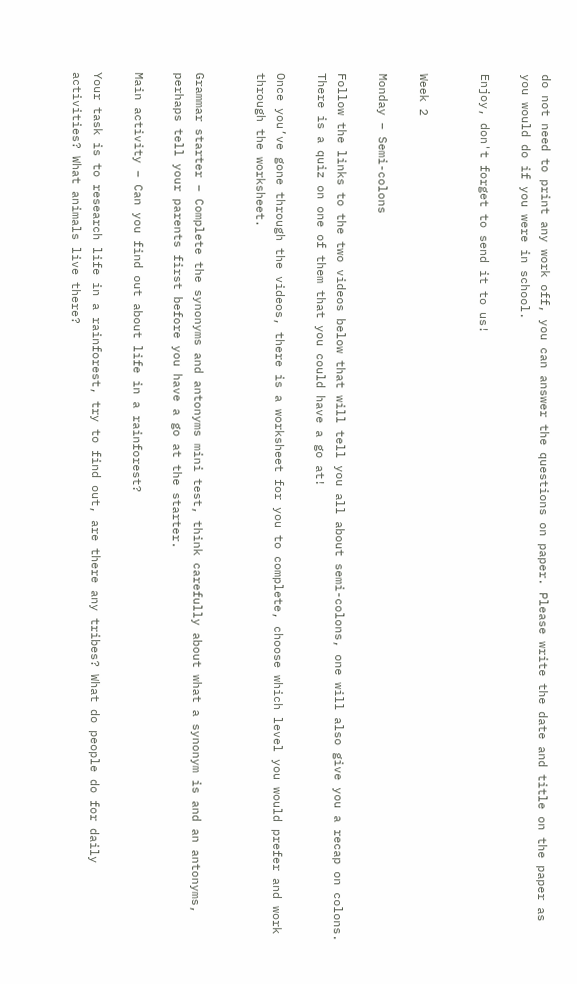do not need to print any work off, you can answer the questions on paper. Please write the date and title on the paper as you would do if you were in school.

Enjoy, don't forget to send it to us!


Week 2

Monday – Semi-colons

Follow the links to the two videos below that will tell you all about semi-colons, one will also give you a recap on colons. There is a quiz on one of them that you could have a go at!

Once you’ve gone through the videos, there is a worksheet for you to complete, choose which level you would prefer and work through the worksheet.


Grammar starter – Complete the synonyms and antonyms mini test, think carefully about what a synonym is and an antonyms, perhaps tell your parents first before you have a go at the starter.

Main activity – Can you find out about life in a rainforest?

Your task is to research life in a rainforest, try to find out, are there any tribes? What do people do for daily activities? What animals live there?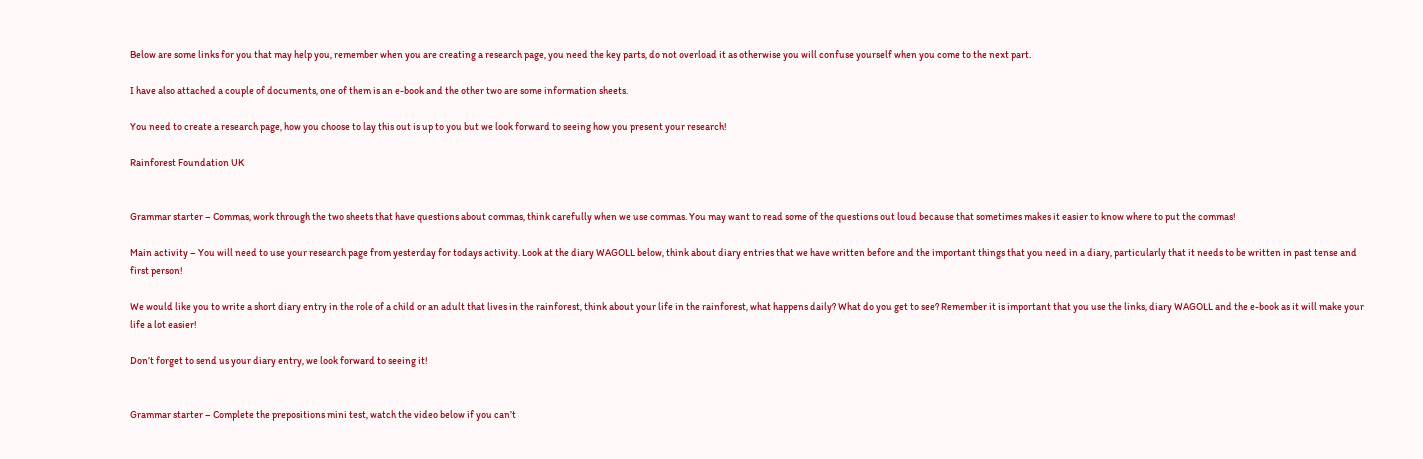Below are some links for you that may help you, remember when you are creating a research page, you need the key parts, do not overload it as otherwise you will confuse yourself when you come to the next part.

I have also attached a couple of documents, one of them is an e-book and the other two are some information sheets.

You need to create a research page, how you choose to lay this out is up to you but we look forward to seeing how you present your research!

Rainforest Foundation UK


Grammar starter – Commas, work through the two sheets that have questions about commas, think carefully when we use commas. You may want to read some of the questions out loud because that sometimes makes it easier to know where to put the commas!

Main activity – You will need to use your research page from yesterday for todays activity. Look at the diary WAGOLL below, think about diary entries that we have written before and the important things that you need in a diary, particularly that it needs to be written in past tense and first person!

We would like you to write a short diary entry in the role of a child or an adult that lives in the rainforest, think about your life in the rainforest, what happens daily? What do you get to see? Remember it is important that you use the links, diary WAGOLL and the e-book as it will make your life a lot easier!

Don’t forget to send us your diary entry, we look forward to seeing it!


Grammar starter – Complete the prepositions mini test, watch the video below if you can’t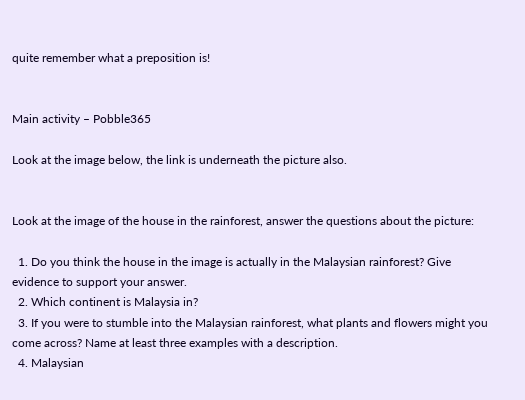quite remember what a preposition is!


Main activity – Pobble365

Look at the image below, the link is underneath the picture also.


Look at the image of the house in the rainforest, answer the questions about the picture:

  1. Do you think the house in the image is actually in the Malaysian rainforest? Give evidence to support your answer.
  2. Which continent is Malaysia in?
  3. If you were to stumble into the Malaysian rainforest, what plants and flowers might you come across? Name at least three examples with a description.
  4. Malaysian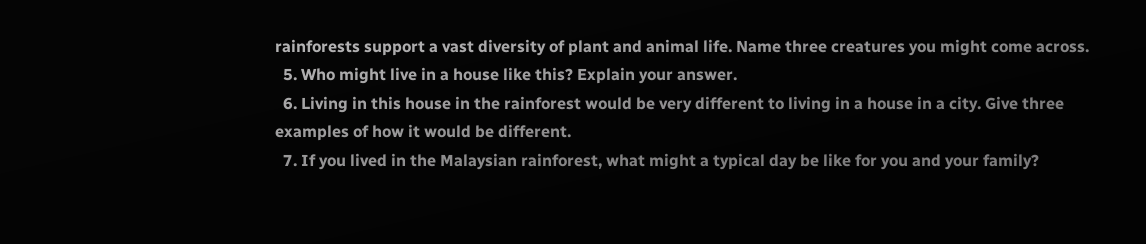rainforests support a vast diversity of plant and animal life. Name three creatures you might come across.
  5. Who might live in a house like this? Explain your answer.
  6. Living in this house in the rainforest would be very different to living in a house in a city. Give three examples of how it would be different.
  7. If you lived in the Malaysian rainforest, what might a typical day be like for you and your family?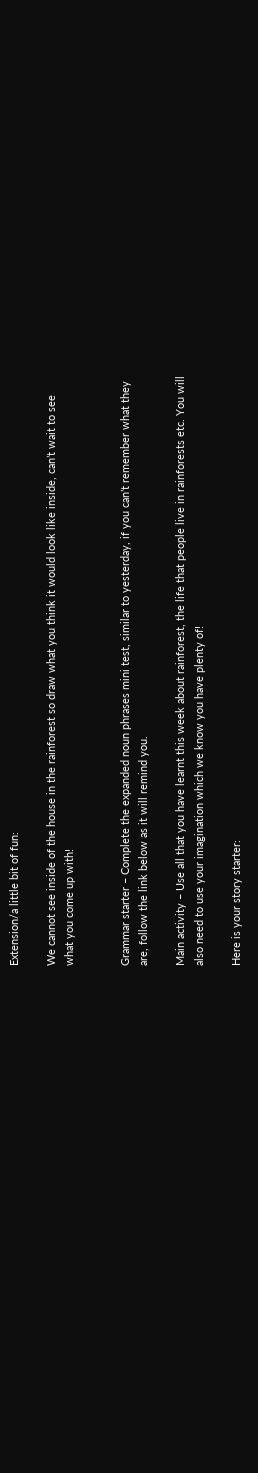Extension/a little bit of fun:

We cannot see inside of the house in the rainforest so draw what you think it would look like inside, can’t wait to see what you come up with!


Grammar starter – Complete the expanded noun phrases mini test, similar to yesterday, if you can’t remember what they are, follow the link below as it will remind you.

Main activity – Use all that you have learnt this week about rainforest, the life that people live in rainforests etc. You will also need to use your imagination which we know you have plenty of!

Here is your story starter: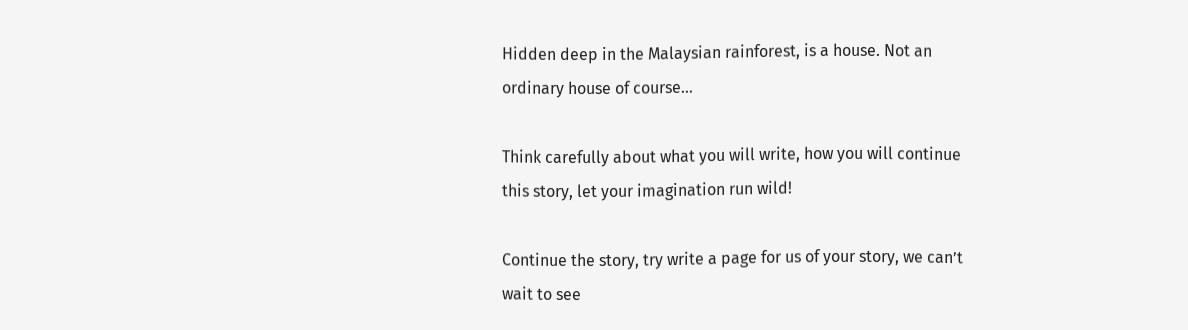Hidden deep in the Malaysian rainforest, is a house. Not an ordinary house of course…

Think carefully about what you will write, how you will continue this story, let your imagination run wild!

Continue the story, try write a page for us of your story, we can’t wait to see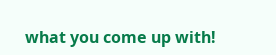what you come up with!